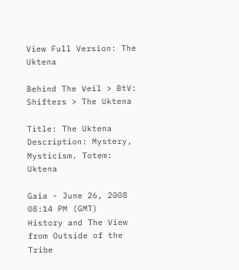View Full Version: The Uktena

Behind The Veil > BtV: Shifters > The Uktena

Title: The Uktena
Description: Mystery, Mysticism. Totem: Uktena

Gaia - June 26, 2008 08:14 PM (GMT)
History and The View from Outside of the Tribe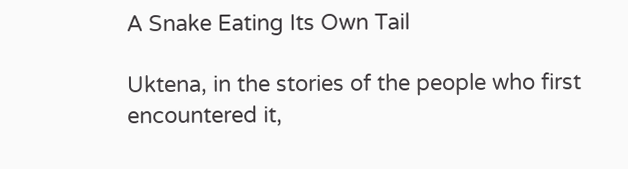A Snake Eating Its Own Tail

Uktena, in the stories of the people who first encountered it,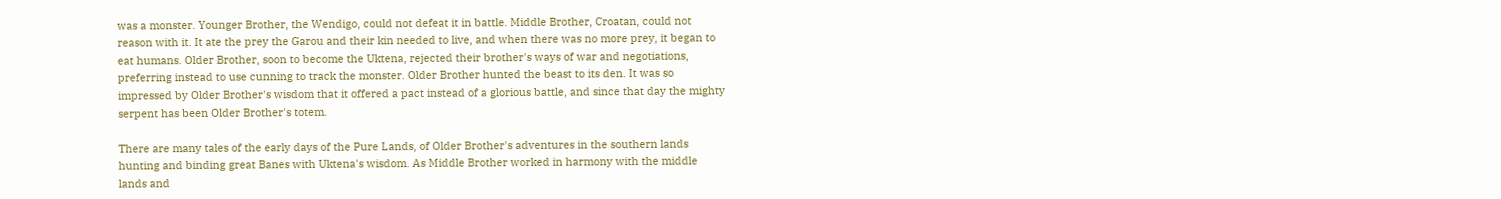was a monster. Younger Brother, the Wendigo, could not defeat it in battle. Middle Brother, Croatan, could not reason with it. It ate the prey the Garou and their kin needed to live, and when there was no more prey, it began to eat humans. Older Brother, soon to become the Uktena, rejected their brother's ways of war and negotiations, preferring instead to use cunning to track the monster. Older Brother hunted the beast to its den. It was so impressed by Older Brother's wisdom that it offered a pact instead of a glorious battle, and since that day the mighty serpent has been Older Brother's totem.

There are many tales of the early days of the Pure Lands, of Older Brother's adventures in the southern lands hunting and binding great Banes with Uktena's wisdom. As Middle Brother worked in harmony with the middle lands and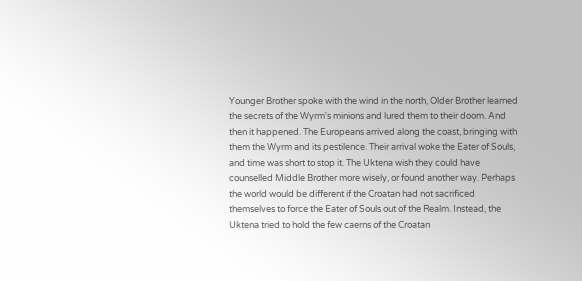Younger Brother spoke with the wind in the north, Older Brother learned the secrets of the Wyrm's minions and lured them to their doom. And then it happened. The Europeans arrived along the coast, bringing with them the Wyrm and its pestilence. Their arrival woke the Eater of Souls, and time was short to stop it. The Uktena wish they could have counselled Middle Brother more wisely, or found another way. Perhaps the world would be different if the Croatan had not sacrificed themselves to force the Eater of Souls out of the Realm. Instead, the Uktena tried to hold the few caerns of the Croatan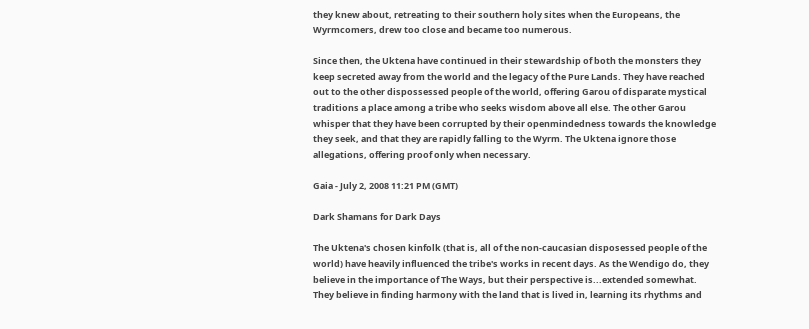they knew about, retreating to their southern holy sites when the Europeans, the Wyrmcomers, drew too close and became too numerous.

Since then, the Uktena have continued in their stewardship of both the monsters they keep secreted away from the world and the legacy of the Pure Lands. They have reached out to the other dispossessed people of the world, offering Garou of disparate mystical traditions a place among a tribe who seeks wisdom above all else. The other Garou whisper that they have been corrupted by their openmindedness towards the knowledge they seek, and that they are rapidly falling to the Wyrm. The Uktena ignore those allegations, offering proof only when necessary.

Gaia - July 2, 2008 11:21 PM (GMT)

Dark Shamans for Dark Days

The Uktena's chosen kinfolk (that is, all of the non-caucasian disposessed people of the world) have heavily influenced the tribe's works in recent days. As the Wendigo do, they believe in the importance of The Ways, but their perspective is...extended somewhat. They believe in finding harmony with the land that is lived in, learning its rhythms and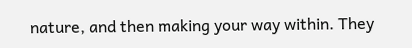nature, and then making your way within. They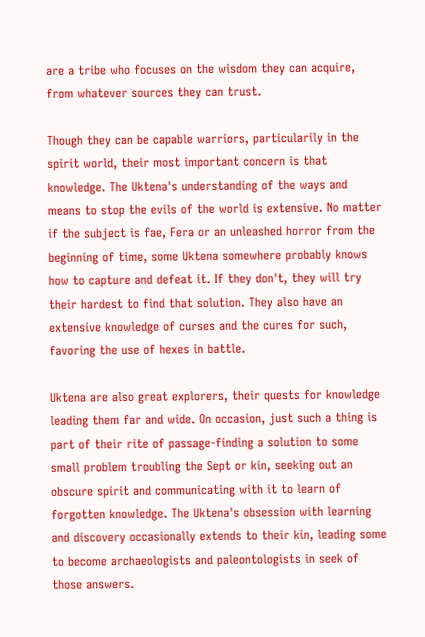are a tribe who focuses on the wisdom they can acquire, from whatever sources they can trust.

Though they can be capable warriors, particularily in the spirit world, their most important concern is that knowledge. The Uktena's understanding of the ways and means to stop the evils of the world is extensive. No matter if the subject is fae, Fera or an unleashed horror from the beginning of time, some Uktena somewhere probably knows how to capture and defeat it. If they don't, they will try their hardest to find that solution. They also have an extensive knowledge of curses and the cures for such, favoring the use of hexes in battle.

Uktena are also great explorers, their quests for knowledge leading them far and wide. On occasion, just such a thing is part of their rite of passage-finding a solution to some small problem troubling the Sept or kin, seeking out an obscure spirit and communicating with it to learn of forgotten knowledge. The Uktena's obsession with learning and discovery occasionally extends to their kin, leading some to become archaeologists and paleontologists in seek of those answers.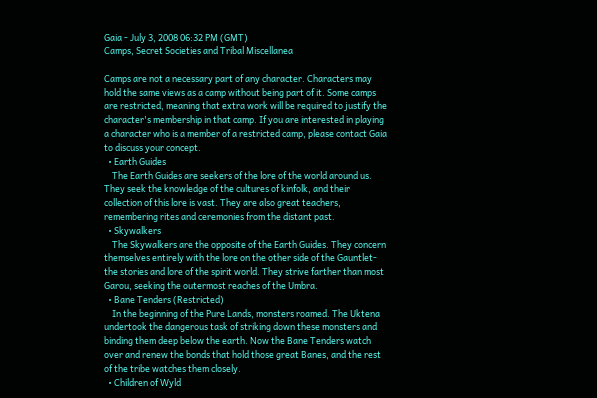Gaia - July 3, 2008 06:32 PM (GMT)
Camps, Secret Societies and Tribal Miscellanea

Camps are not a necessary part of any character. Characters may hold the same views as a camp without being part of it. Some camps are restricted, meaning that extra work will be required to justify the character's membership in that camp. If you are interested in playing a character who is a member of a restricted camp, please contact Gaia to discuss your concept.
  • Earth Guides
    The Earth Guides are seekers of the lore of the world around us. They seek the knowledge of the cultures of kinfolk, and their collection of this lore is vast. They are also great teachers, remembering rites and ceremonies from the distant past.
  • Skywalkers
    The Skywalkers are the opposite of the Earth Guides. They concern themselves entirely with the lore on the other side of the Gauntlet-the stories and lore of the spirit world. They strive farther than most Garou, seeking the outermost reaches of the Umbra.
  • Bane Tenders (Restricted)
    In the beginning of the Pure Lands, monsters roamed. The Uktena undertook the dangerous task of striking down these monsters and binding them deep below the earth. Now the Bane Tenders watch over and renew the bonds that hold those great Banes, and the rest of the tribe watches them closely.
  • Children of Wyld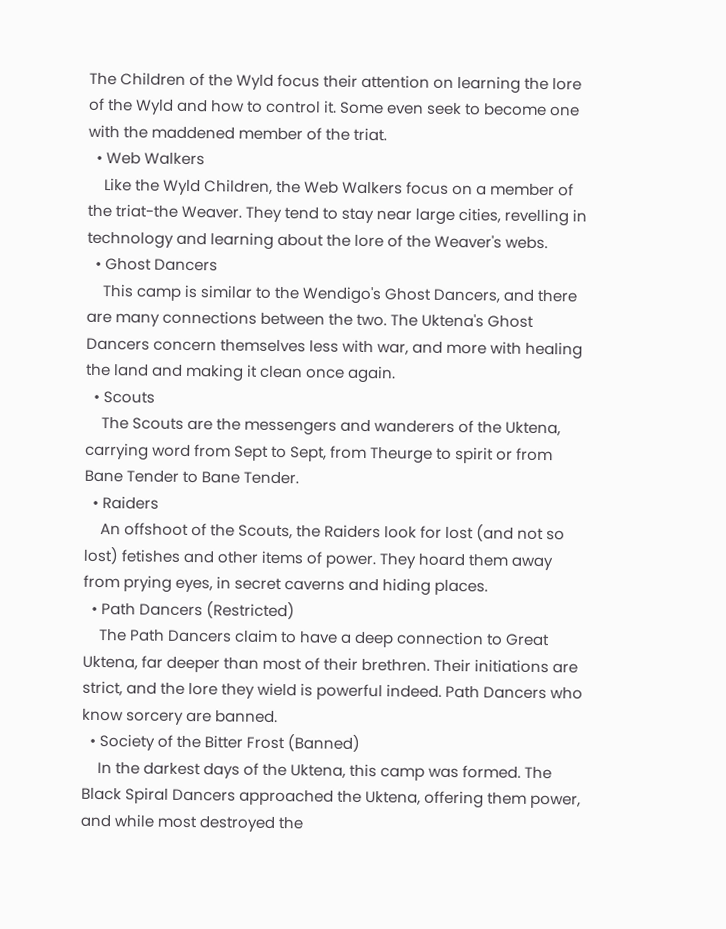The Children of the Wyld focus their attention on learning the lore of the Wyld and how to control it. Some even seek to become one with the maddened member of the triat.
  • Web Walkers
    Like the Wyld Children, the Web Walkers focus on a member of the triat-the Weaver. They tend to stay near large cities, revelling in technology and learning about the lore of the Weaver's webs.
  • Ghost Dancers
    This camp is similar to the Wendigo's Ghost Dancers, and there are many connections between the two. The Uktena's Ghost Dancers concern themselves less with war, and more with healing the land and making it clean once again.
  • Scouts
    The Scouts are the messengers and wanderers of the Uktena, carrying word from Sept to Sept, from Theurge to spirit or from Bane Tender to Bane Tender.
  • Raiders
    An offshoot of the Scouts, the Raiders look for lost (and not so lost) fetishes and other items of power. They hoard them away from prying eyes, in secret caverns and hiding places.
  • Path Dancers (Restricted)
    The Path Dancers claim to have a deep connection to Great Uktena, far deeper than most of their brethren. Their initiations are strict, and the lore they wield is powerful indeed. Path Dancers who know sorcery are banned.
  • Society of the Bitter Frost (Banned)
    In the darkest days of the Uktena, this camp was formed. The Black Spiral Dancers approached the Uktena, offering them power, and while most destroyed the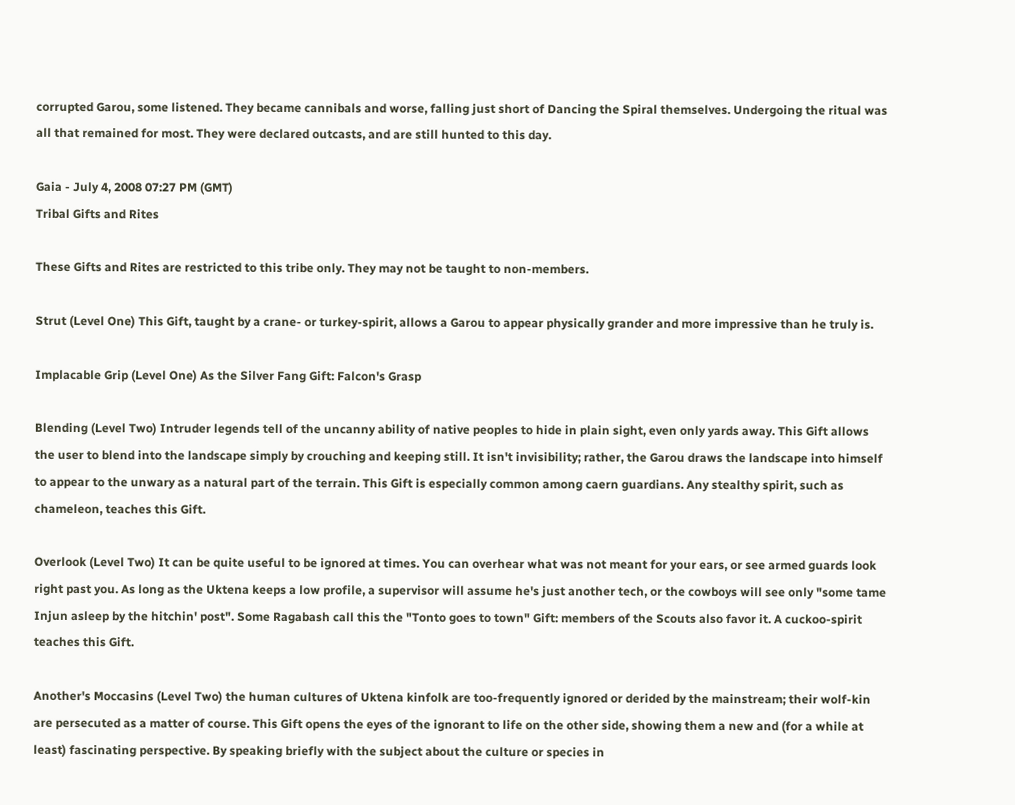corrupted Garou, some listened. They became cannibals and worse, falling just short of Dancing the Spiral themselves. Undergoing the ritual was all that remained for most. They were declared outcasts, and are still hunted to this day.

Gaia - July 4, 2008 07:27 PM (GMT)
Tribal Gifts and Rites

These Gifts and Rites are restricted to this tribe only. They may not be taught to non-members.

Strut (Level One) This Gift, taught by a crane- or turkey-spirit, allows a Garou to appear physically grander and more impressive than he truly is.

Implacable Grip (Level One) As the Silver Fang Gift: Falcon's Grasp

Blending (Level Two) Intruder legends tell of the uncanny ability of native peoples to hide in plain sight, even only yards away. This Gift allows the user to blend into the landscape simply by crouching and keeping still. It isn't invisibility; rather, the Garou draws the landscape into himself to appear to the unwary as a natural part of the terrain. This Gift is especially common among caern guardians. Any stealthy spirit, such as chameleon, teaches this Gift.

Overlook (Level Two) It can be quite useful to be ignored at times. You can overhear what was not meant for your ears, or see armed guards look right past you. As long as the Uktena keeps a low profile, a supervisor will assume he's just another tech, or the cowboys will see only "some tame Injun asleep by the hitchin' post". Some Ragabash call this the "Tonto goes to town" Gift: members of the Scouts also favor it. A cuckoo-spirit teaches this Gift.

Another's Moccasins (Level Two) the human cultures of Uktena kinfolk are too-frequently ignored or derided by the mainstream; their wolf-kin are persecuted as a matter of course. This Gift opens the eyes of the ignorant to life on the other side, showing them a new and (for a while at least) fascinating perspective. By speaking briefly with the subject about the culture or species in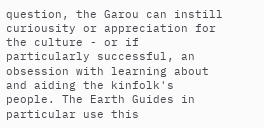question, the Garou can instill curiousity or appreciation for the culture - or if particularly successful, an obsession with learning about and aiding the kinfolk's people. The Earth Guides in particular use this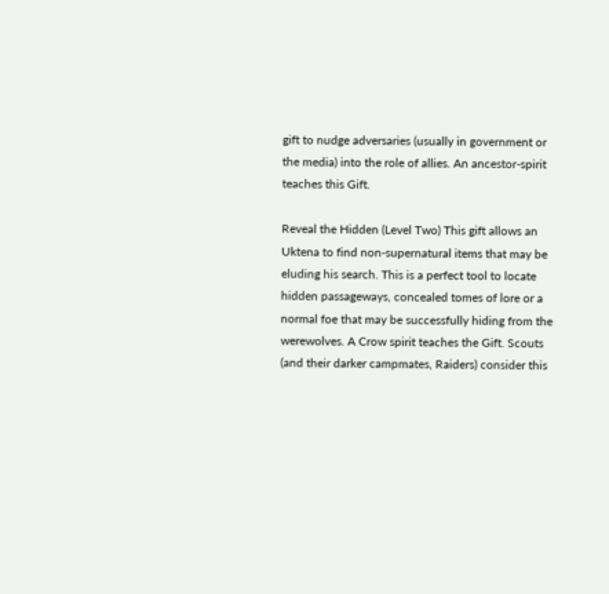gift to nudge adversaries (usually in government or the media) into the role of allies. An ancestor-spirit teaches this Gift.

Reveal the Hidden (Level Two) This gift allows an Uktena to find non-supernatural items that may be eluding his search. This is a perfect tool to locate hidden passageways, concealed tomes of lore or a normal foe that may be successfully hiding from the werewolves. A Crow spirit teaches the Gift. Scouts (and their darker campmates, Raiders) consider this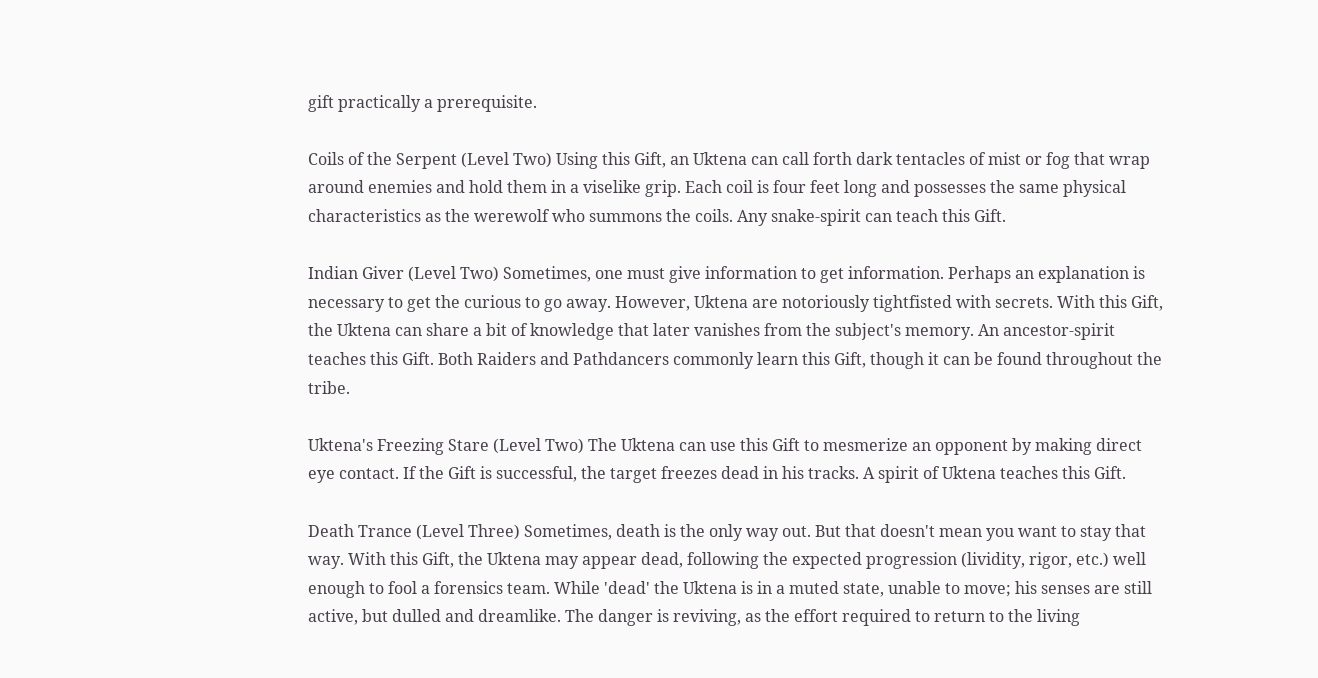gift practically a prerequisite.

Coils of the Serpent (Level Two) Using this Gift, an Uktena can call forth dark tentacles of mist or fog that wrap around enemies and hold them in a viselike grip. Each coil is four feet long and possesses the same physical characteristics as the werewolf who summons the coils. Any snake-spirit can teach this Gift.

Indian Giver (Level Two) Sometimes, one must give information to get information. Perhaps an explanation is necessary to get the curious to go away. However, Uktena are notoriously tightfisted with secrets. With this Gift, the Uktena can share a bit of knowledge that later vanishes from the subject's memory. An ancestor-spirit teaches this Gift. Both Raiders and Pathdancers commonly learn this Gift, though it can be found throughout the tribe.

Uktena's Freezing Stare (Level Two) The Uktena can use this Gift to mesmerize an opponent by making direct eye contact. If the Gift is successful, the target freezes dead in his tracks. A spirit of Uktena teaches this Gift.

Death Trance (Level Three) Sometimes, death is the only way out. But that doesn't mean you want to stay that way. With this Gift, the Uktena may appear dead, following the expected progression (lividity, rigor, etc.) well enough to fool a forensics team. While 'dead' the Uktena is in a muted state, unable to move; his senses are still active, but dulled and dreamlike. The danger is reviving, as the effort required to return to the living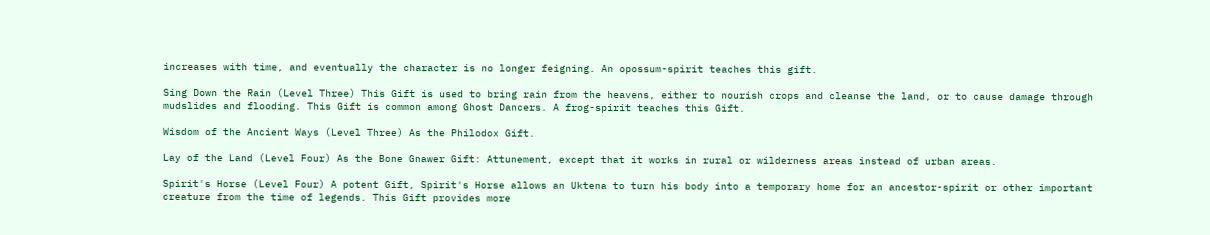increases with time, and eventually the character is no longer feigning. An opossum-spirit teaches this gift.

Sing Down the Rain (Level Three) This Gift is used to bring rain from the heavens, either to nourish crops and cleanse the land, or to cause damage through mudslides and flooding. This Gift is common among Ghost Dancers. A frog-spirit teaches this Gift.

Wisdom of the Ancient Ways (Level Three) As the Philodox Gift.

Lay of the Land (Level Four) As the Bone Gnawer Gift: Attunement, except that it works in rural or wilderness areas instead of urban areas.

Spirit's Horse (Level Four) A potent Gift, Spirit's Horse allows an Uktena to turn his body into a temporary home for an ancestor-spirit or other important creature from the time of legends. This Gift provides more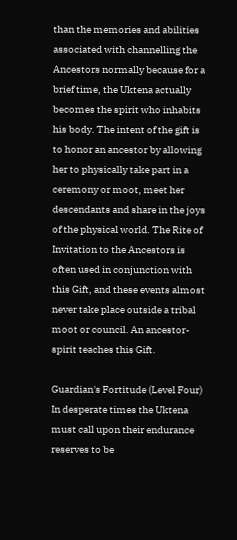than the memories and abilities associated with channelling the Ancestors normally because for a brief time, the Uktena actually becomes the spirit who inhabits his body. The intent of the gift is to honor an ancestor by allowing her to physically take part in a ceremony or moot, meet her descendants and share in the joys of the physical world. The Rite of Invitation to the Ancestors is often used in conjunction with this Gift, and these events almost never take place outside a tribal moot or council. An ancestor-spirit teaches this Gift.

Guardian's Fortitude (Level Four) In desperate times the Uktena must call upon their endurance reserves to be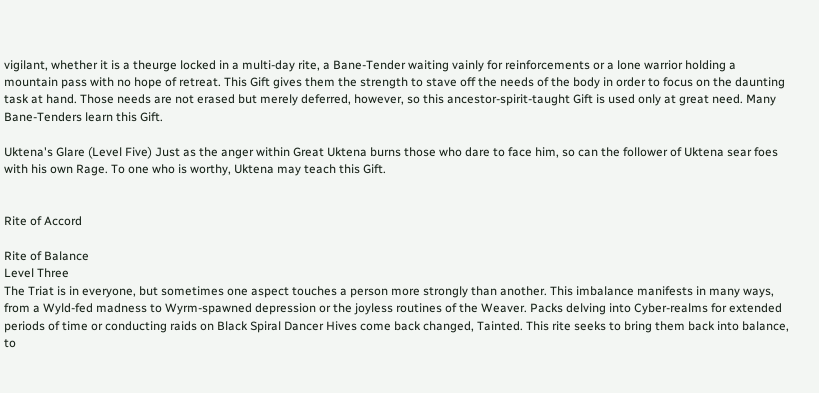vigilant, whether it is a theurge locked in a multi-day rite, a Bane-Tender waiting vainly for reinforcements or a lone warrior holding a mountain pass with no hope of retreat. This Gift gives them the strength to stave off the needs of the body in order to focus on the daunting task at hand. Those needs are not erased but merely deferred, however, so this ancestor-spirit-taught Gift is used only at great need. Many Bane-Tenders learn this Gift.

Uktena's Glare (Level Five) Just as the anger within Great Uktena burns those who dare to face him, so can the follower of Uktena sear foes with his own Rage. To one who is worthy, Uktena may teach this Gift.


Rite of Accord

Rite of Balance
Level Three
The Triat is in everyone, but sometimes one aspect touches a person more strongly than another. This imbalance manifests in many ways, from a Wyld-fed madness to Wyrm-spawned depression or the joyless routines of the Weaver. Packs delving into Cyber-realms for extended periods of time or conducting raids on Black Spiral Dancer Hives come back changed, Tainted. This rite seeks to bring them back into balance, to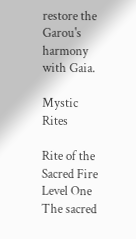restore the Garou's harmony with Gaia.

Mystic Rites

Rite of the Sacred Fire
Level One
The sacred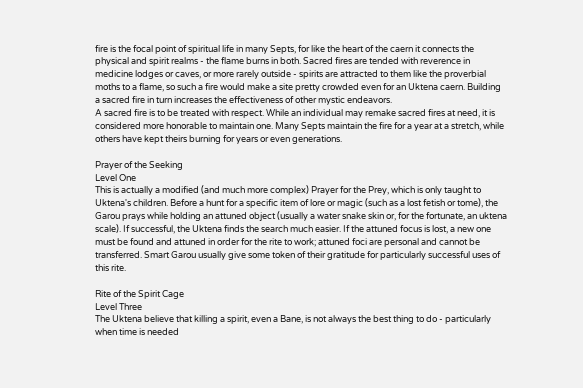fire is the focal point of spiritual life in many Septs, for like the heart of the caern it connects the physical and spirit realms - the flame burns in both. Sacred fires are tended with reverence in medicine lodges or caves, or more rarely outside - spirits are attracted to them like the proverbial moths to a flame, so such a fire would make a site pretty crowded even for an Uktena caern. Building a sacred fire in turn increases the effectiveness of other mystic endeavors.
A sacred fire is to be treated with respect. While an individual may remake sacred fires at need, it is considered more honorable to maintain one. Many Septs maintain the fire for a year at a stretch, while others have kept theirs burning for years or even generations.

Prayer of the Seeking
Level One
This is actually a modified (and much more complex) Prayer for the Prey, which is only taught to Uktena's children. Before a hunt for a specific item of lore or magic (such as a lost fetish or tome), the Garou prays while holding an attuned object (usually a water snake skin or, for the fortunate, an uktena scale). If successful, the Uktena finds the search much easier. If the attuned focus is lost, a new one must be found and attuned in order for the rite to work; attuned foci are personal and cannot be transferred. Smart Garou usually give some token of their gratitude for particularly successful uses of this rite.

Rite of the Spirit Cage
Level Three
The Uktena believe that killing a spirit, even a Bane, is not always the best thing to do - particularly when time is needed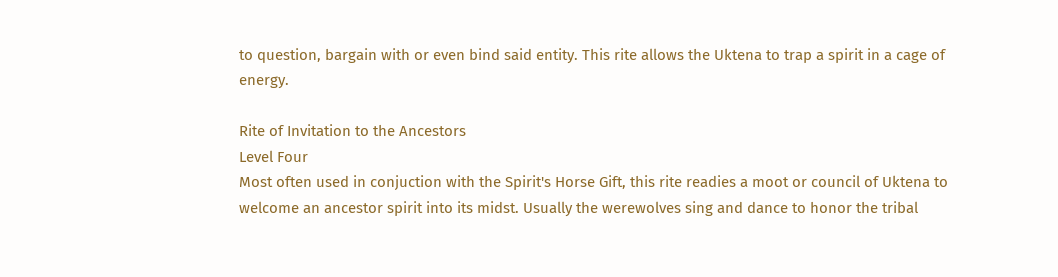to question, bargain with or even bind said entity. This rite allows the Uktena to trap a spirit in a cage of energy.

Rite of Invitation to the Ancestors
Level Four
Most often used in conjuction with the Spirit's Horse Gift, this rite readies a moot or council of Uktena to welcome an ancestor spirit into its midst. Usually the werewolves sing and dance to honor the tribal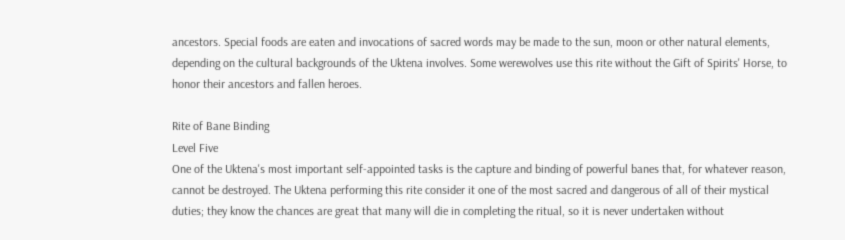ancestors. Special foods are eaten and invocations of sacred words may be made to the sun, moon or other natural elements, depending on the cultural backgrounds of the Uktena involves. Some werewolves use this rite without the Gift of Spirits' Horse, to honor their ancestors and fallen heroes.

Rite of Bane Binding
Level Five
One of the Uktena's most important self-appointed tasks is the capture and binding of powerful banes that, for whatever reason, cannot be destroyed. The Uktena performing this rite consider it one of the most sacred and dangerous of all of their mystical duties; they know the chances are great that many will die in completing the ritual, so it is never undertaken without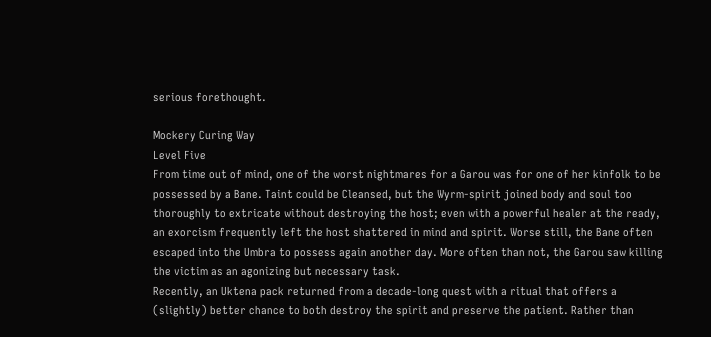serious forethought.

Mockery Curing Way
Level Five
From time out of mind, one of the worst nightmares for a Garou was for one of her kinfolk to be possessed by a Bane. Taint could be Cleansed, but the Wyrm-spirit joined body and soul too thoroughly to extricate without destroying the host; even with a powerful healer at the ready, an exorcism frequently left the host shattered in mind and spirit. Worse still, the Bane often escaped into the Umbra to possess again another day. More often than not, the Garou saw killing the victim as an agonizing but necessary task.
Recently, an Uktena pack returned from a decade-long quest with a ritual that offers a (slightly) better chance to both destroy the spirit and preserve the patient. Rather than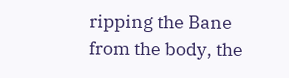ripping the Bane from the body, the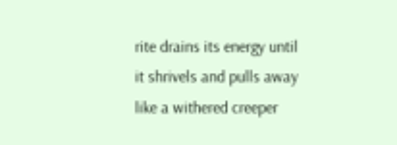rite drains its energy until it shrivels and pulls away like a withered creeper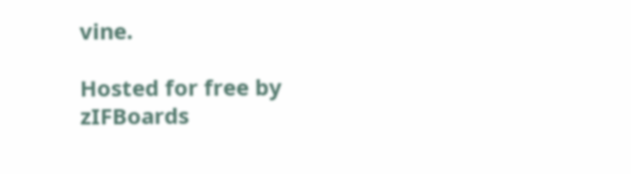vine.

Hosted for free by zIFBoards